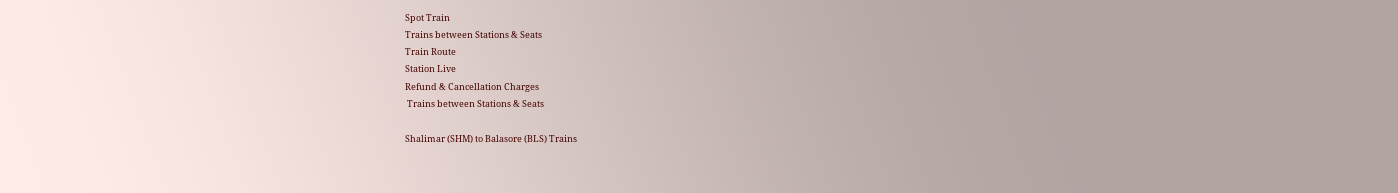Spot Train
Trains between Stations & Seats
Train Route
Station Live
Refund & Cancellation Charges
 Trains between Stations & Seats

Shalimar (SHM) to Balasore (BLS) Trains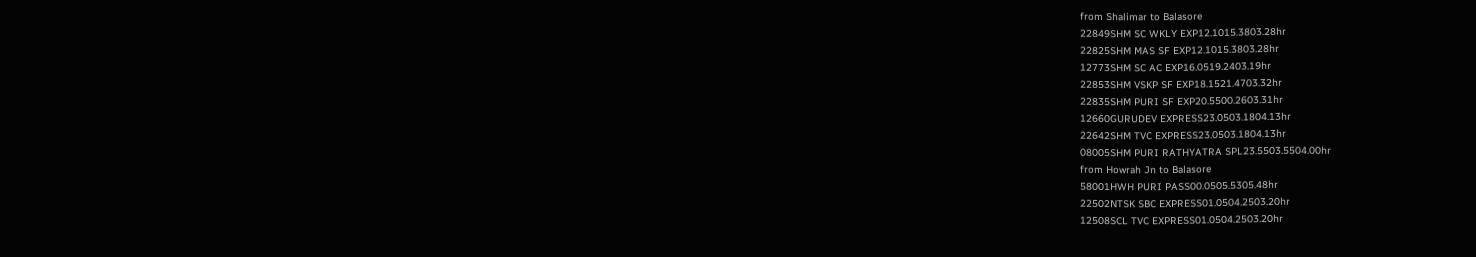from Shalimar to Balasore
22849SHM SC WKLY EXP12.1015.3803.28hr
22825SHM MAS SF EXP12.1015.3803.28hr
12773SHM SC AC EXP16.0519.2403.19hr
22853SHM VSKP SF EXP18.1521.4703.32hr
22835SHM PURI SF EXP20.5500.2603.31hr
12660GURUDEV EXPRESS23.0503.1804.13hr
22642SHM TVC EXPRESS23.0503.1804.13hr
08005SHM PURI RATHYATRA SPL23.5503.5504.00hr
from Howrah Jn to Balasore
58001HWH PURI PASS00.0505.5305.48hr
22502NTSK SBC EXPRESS01.0504.2503.20hr
12508SCL TVC EXPRESS01.0504.2503.20hr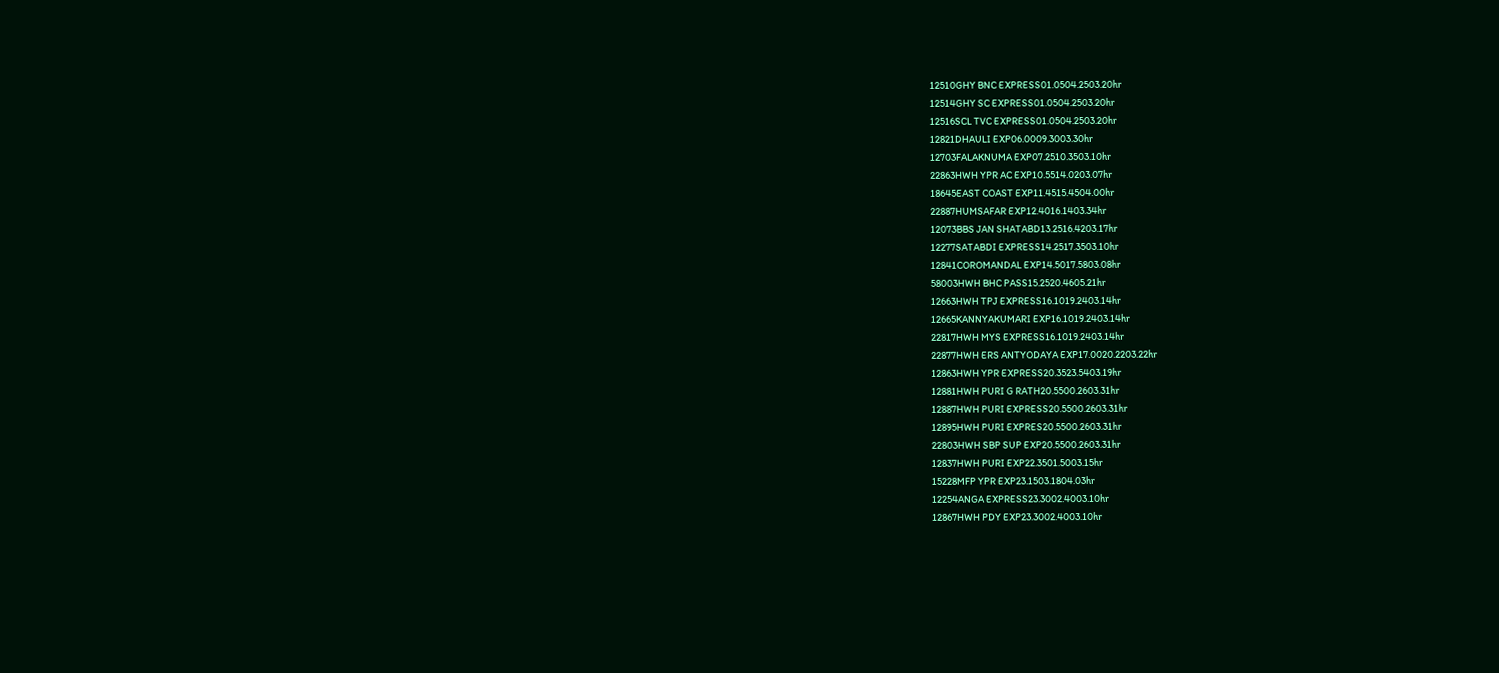12510GHY BNC EXPRESS01.0504.2503.20hr
12514GHY SC EXPRESS01.0504.2503.20hr
12516SCL TVC EXPRESS01.0504.2503.20hr
12821DHAULI EXP06.0009.3003.30hr
12703FALAKNUMA EXP07.2510.3503.10hr
22863HWH YPR AC EXP10.5514.0203.07hr
18645EAST COAST EXP11.4515.4504.00hr
22887HUMSAFAR EXP12.4016.1403.34hr
12073BBS JAN SHATABD13.2516.4203.17hr
12277SATABDI EXPRESS14.2517.3503.10hr
12841COROMANDAL EXP14.5017.5803.08hr
58003HWH BHC PASS15.2520.4605.21hr
12663HWH TPJ EXPRESS16.1019.2403.14hr
12665KANNYAKUMARI EXP16.1019.2403.14hr
22817HWH MYS EXPRESS16.1019.2403.14hr
22877HWH ERS ANTYODAYA EXP17.0020.2203.22hr
12863HWH YPR EXPRESS20.3523.5403.19hr
12881HWH PURI G RATH20.5500.2603.31hr
12887HWH PURI EXPRESS20.5500.2603.31hr
12895HWH PURI EXPRES20.5500.2603.31hr
22803HWH SBP SUP EXP20.5500.2603.31hr
12837HWH PURI EXP22.3501.5003.15hr
15228MFP YPR EXP23.1503.1804.03hr
12254ANGA EXPRESS23.3002.4003.10hr
12867HWH PDY EXP23.3002.4003.10hr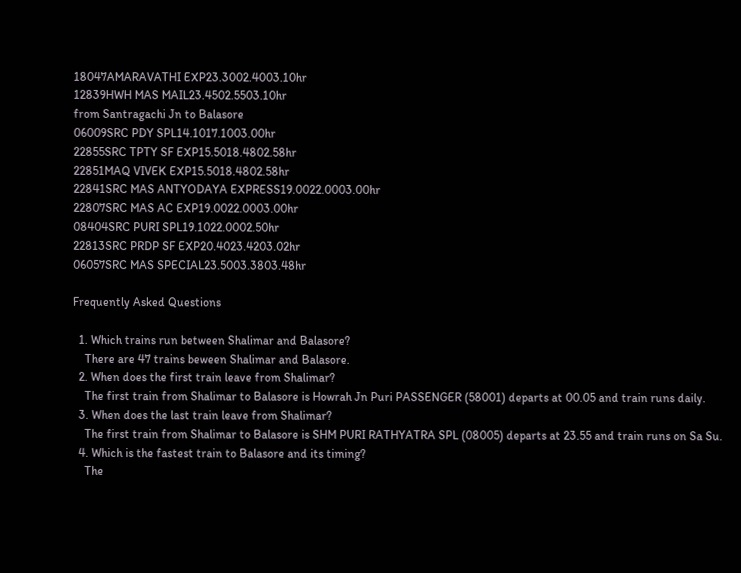18047AMARAVATHI EXP23.3002.4003.10hr
12839HWH MAS MAIL23.4502.5503.10hr
from Santragachi Jn to Balasore
06009SRC PDY SPL14.1017.1003.00hr
22855SRC TPTY SF EXP15.5018.4802.58hr
22851MAQ VIVEK EXP15.5018.4802.58hr
22841SRC MAS ANTYODAYA EXPRESS19.0022.0003.00hr
22807SRC MAS AC EXP19.0022.0003.00hr
08404SRC PURI SPL19.1022.0002.50hr
22813SRC PRDP SF EXP20.4023.4203.02hr
06057SRC MAS SPECIAL23.5003.3803.48hr

Frequently Asked Questions

  1. Which trains run between Shalimar and Balasore?
    There are 47 trains beween Shalimar and Balasore.
  2. When does the first train leave from Shalimar?
    The first train from Shalimar to Balasore is Howrah Jn Puri PASSENGER (58001) departs at 00.05 and train runs daily.
  3. When does the last train leave from Shalimar?
    The first train from Shalimar to Balasore is SHM PURI RATHYATRA SPL (08005) departs at 23.55 and train runs on Sa Su.
  4. Which is the fastest train to Balasore and its timing?
    The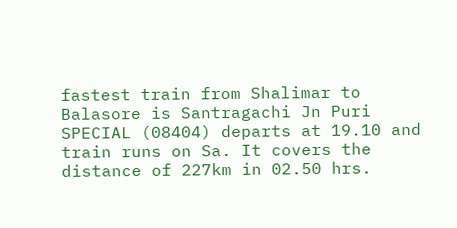fastest train from Shalimar to Balasore is Santragachi Jn Puri SPECIAL (08404) departs at 19.10 and train runs on Sa. It covers the distance of 227km in 02.50 hrs.